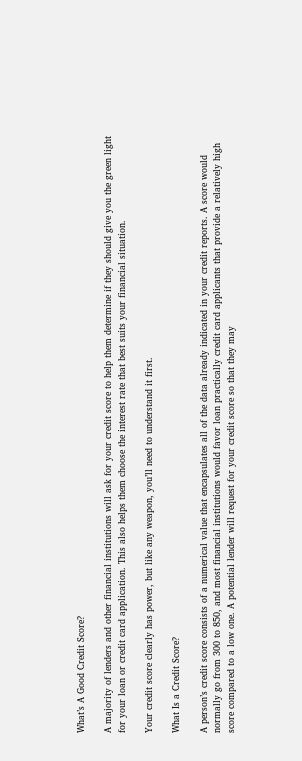What’s A Good Credit Score?

A majority of lenders and other financial institutions will ask for your credit score to help them determine if they should give you the green light for your loan or credit card application. This also helps them choose the interest rate that best suits your financial situation.

Your credit score clearly has power, but like any weapon, you’ll need to understand it first.

What Is a Credit Score?

A person’s credit score consists of a numerical value that encapsulates all of the data already indicated in your credit reports. A score would normally go from 300 to 850, and most financial institutions would favor loan practically credit card applicants that provide a relatively high score compared to a low one. A potential lender will request for your credit score so that they may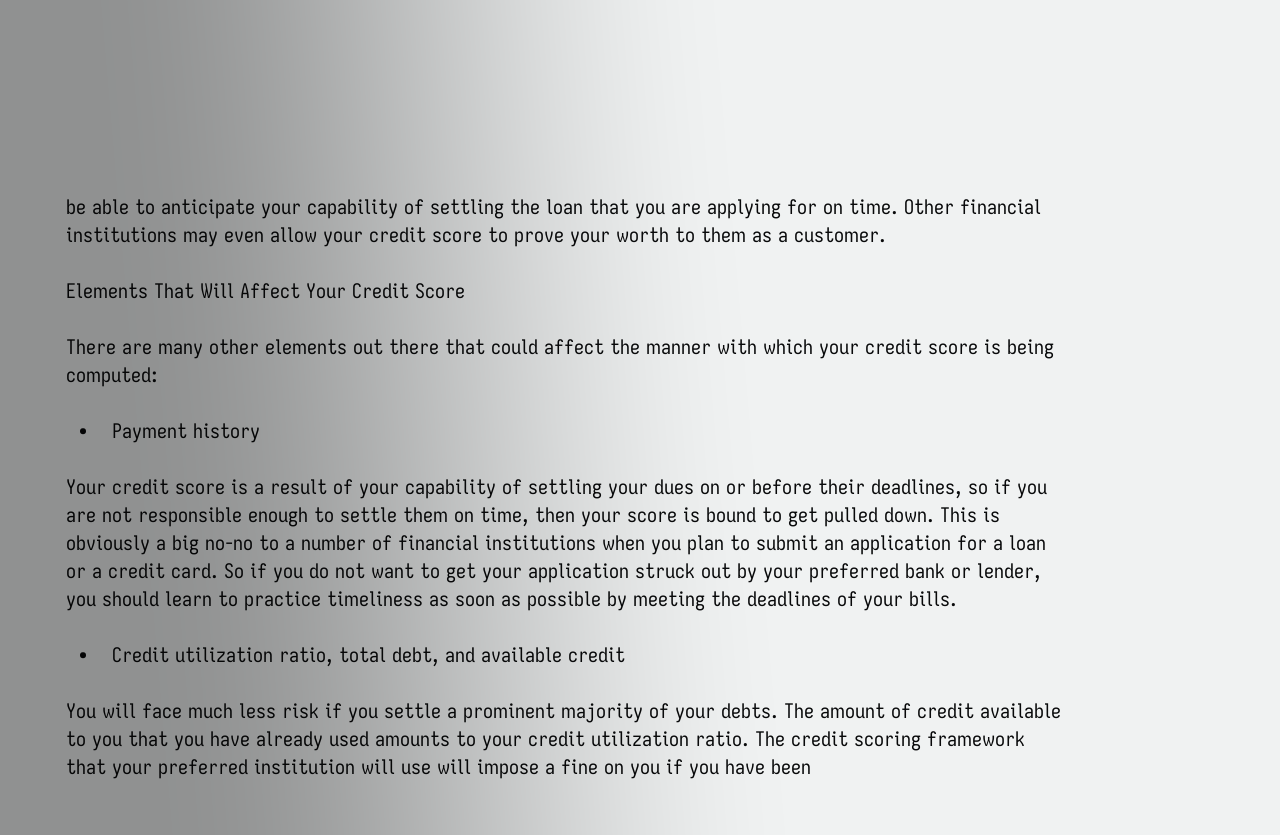be able to anticipate your capability of settling the loan that you are applying for on time. Other financial institutions may even allow your credit score to prove your worth to them as a customer.

Elements That Will Affect Your Credit Score

There are many other elements out there that could affect the manner with which your credit score is being computed:

  •    Payment history

Your credit score is a result of your capability of settling your dues on or before their deadlines, so if you are not responsible enough to settle them on time, then your score is bound to get pulled down. This is obviously a big no-no to a number of financial institutions when you plan to submit an application for a loan or a credit card. So if you do not want to get your application struck out by your preferred bank or lender, you should learn to practice timeliness as soon as possible by meeting the deadlines of your bills.

  •    Credit utilization ratio, total debt, and available credit

You will face much less risk if you settle a prominent majority of your debts. The amount of credit available to you that you have already used amounts to your credit utilization ratio. The credit scoring framework that your preferred institution will use will impose a fine on you if you have been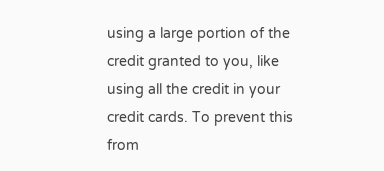using a large portion of the credit granted to you, like using all the credit in your credit cards. To prevent this from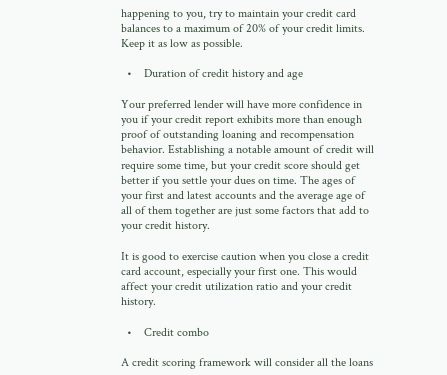happening to you, try to maintain your credit card balances to a maximum of 20% of your credit limits. Keep it as low as possible.

  •    Duration of credit history and age

Your preferred lender will have more confidence in you if your credit report exhibits more than enough proof of outstanding loaning and recompensation behavior. Establishing a notable amount of credit will require some time, but your credit score should get better if you settle your dues on time. The ages of your first and latest accounts and the average age of all of them together are just some factors that add to your credit history.

It is good to exercise caution when you close a credit card account, especially your first one. This would affect your credit utilization ratio and your credit history.

  •    Credit combo

A credit scoring framework will consider all the loans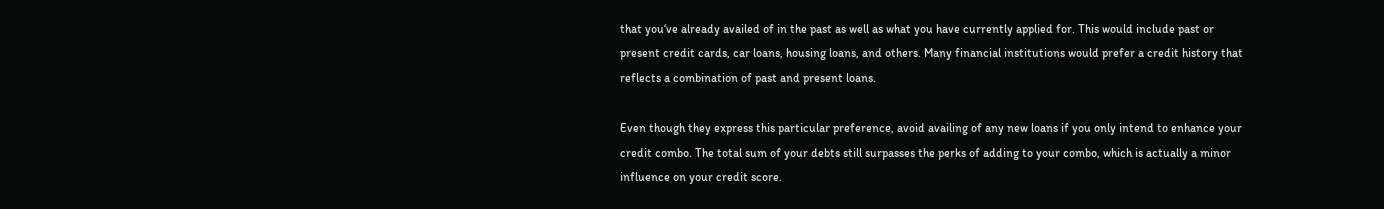that you‘ve already availed of in the past as well as what you have currently applied for. This would include past or present credit cards, car loans, housing loans, and others. Many financial institutions would prefer a credit history that reflects a combination of past and present loans.

Even though they express this particular preference, avoid availing of any new loans if you only intend to enhance your credit combo. The total sum of your debts still surpasses the perks of adding to your combo, which is actually a minor influence on your credit score.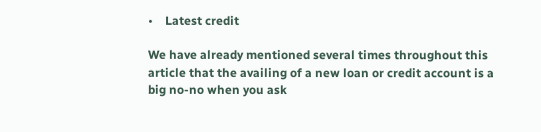•    Latest credit

We have already mentioned several times throughout this article that the availing of a new loan or credit account is a big no-no when you ask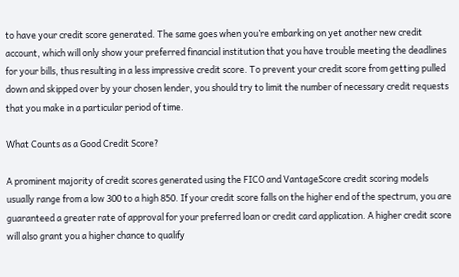to have your credit score generated. The same goes when you’re embarking on yet another new credit account, which will only show your preferred financial institution that you have trouble meeting the deadlines for your bills, thus resulting in a less impressive credit score. To prevent your credit score from getting pulled down and skipped over by your chosen lender, you should try to limit the number of necessary credit requests that you make in a particular period of time.

What Counts as a Good Credit Score?

A prominent majority of credit scores generated using the FICO and VantageScore credit scoring models usually range from a low 300 to a high 850. If your credit score falls on the higher end of the spectrum, you are guaranteed a greater rate of approval for your preferred loan or credit card application. A higher credit score will also grant you a higher chance to qualify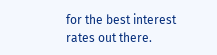for the best interest rates out there.